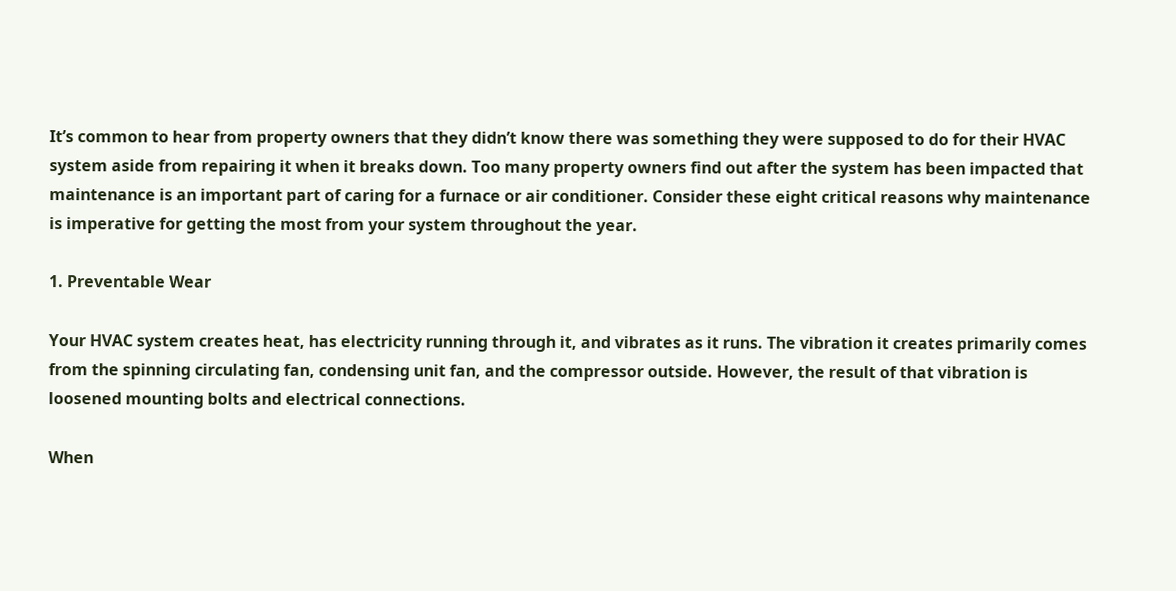It’s common to hear from property owners that they didn’t know there was something they were supposed to do for their HVAC system aside from repairing it when it breaks down. Too many property owners find out after the system has been impacted that maintenance is an important part of caring for a furnace or air conditioner. Consider these eight critical reasons why maintenance is imperative for getting the most from your system throughout the year.

1. Preventable Wear

Your HVAC system creates heat, has electricity running through it, and vibrates as it runs. The vibration it creates primarily comes from the spinning circulating fan, condensing unit fan, and the compressor outside. However, the result of that vibration is loosened mounting bolts and electrical connections.

When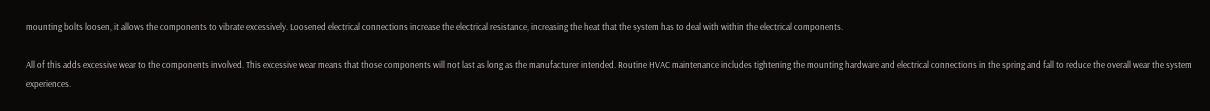mounting bolts loosen, it allows the components to vibrate excessively. Loosened electrical connections increase the electrical resistance, increasing the heat that the system has to deal with within the electrical components.

All of this adds excessive wear to the components involved. This excessive wear means that those components will not last as long as the manufacturer intended. Routine HVAC maintenance includes tightening the mounting hardware and electrical connections in the spring and fall to reduce the overall wear the system experiences.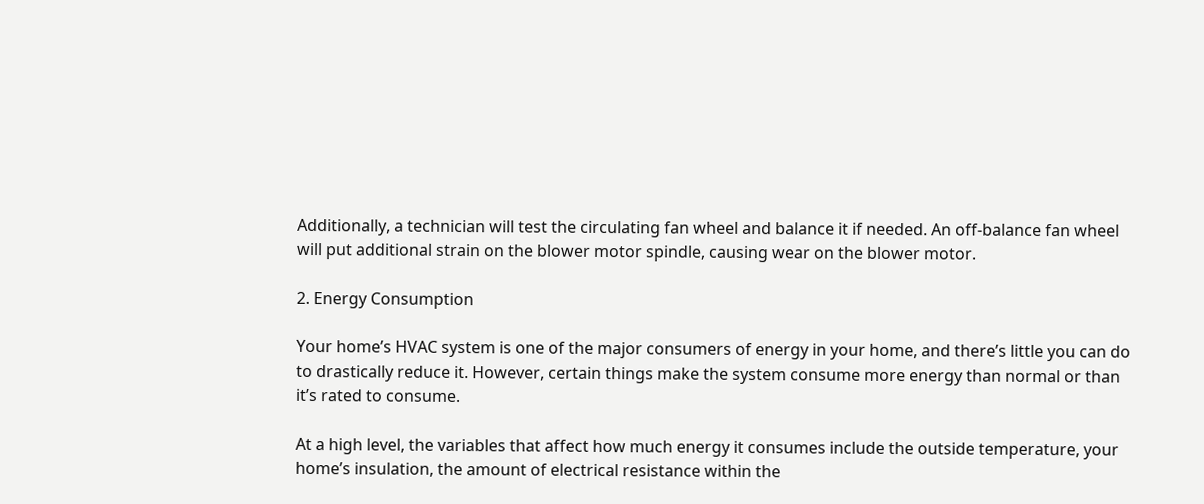Additionally, a technician will test the circulating fan wheel and balance it if needed. An off-balance fan wheel will put additional strain on the blower motor spindle, causing wear on the blower motor.

2. Energy Consumption

Your home’s HVAC system is one of the major consumers of energy in your home, and there’s little you can do to drastically reduce it. However, certain things make the system consume more energy than normal or than it’s rated to consume.

At a high level, the variables that affect how much energy it consumes include the outside temperature, your home’s insulation, the amount of electrical resistance within the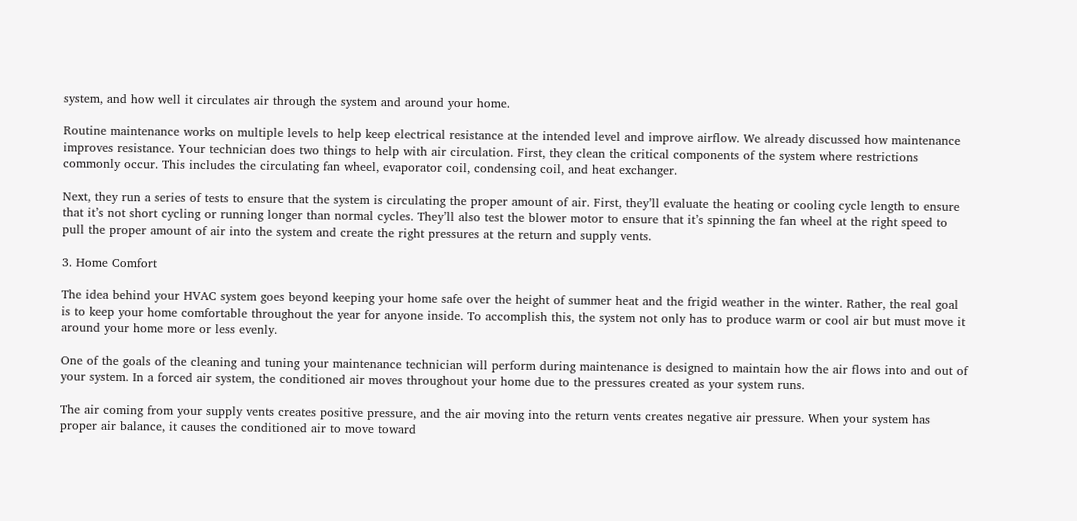system, and how well it circulates air through the system and around your home.

Routine maintenance works on multiple levels to help keep electrical resistance at the intended level and improve airflow. We already discussed how maintenance improves resistance. Your technician does two things to help with air circulation. First, they clean the critical components of the system where restrictions commonly occur. This includes the circulating fan wheel, evaporator coil, condensing coil, and heat exchanger.

Next, they run a series of tests to ensure that the system is circulating the proper amount of air. First, they’ll evaluate the heating or cooling cycle length to ensure that it’s not short cycling or running longer than normal cycles. They’ll also test the blower motor to ensure that it’s spinning the fan wheel at the right speed to pull the proper amount of air into the system and create the right pressures at the return and supply vents.

3. Home Comfort

The idea behind your HVAC system goes beyond keeping your home safe over the height of summer heat and the frigid weather in the winter. Rather, the real goal is to keep your home comfortable throughout the year for anyone inside. To accomplish this, the system not only has to produce warm or cool air but must move it around your home more or less evenly.

One of the goals of the cleaning and tuning your maintenance technician will perform during maintenance is designed to maintain how the air flows into and out of your system. In a forced air system, the conditioned air moves throughout your home due to the pressures created as your system runs.

The air coming from your supply vents creates positive pressure, and the air moving into the return vents creates negative air pressure. When your system has proper air balance, it causes the conditioned air to move toward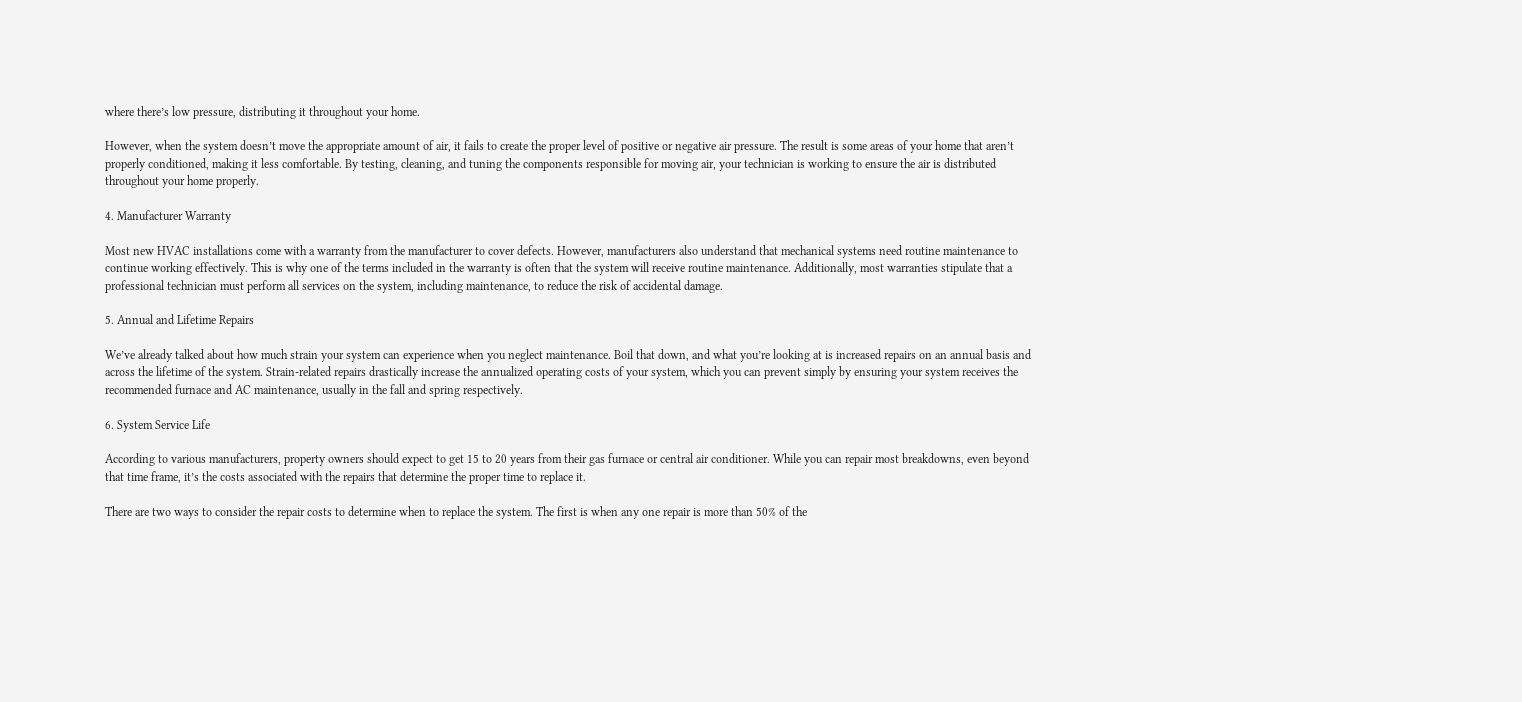where there’s low pressure, distributing it throughout your home.

However, when the system doesn’t move the appropriate amount of air, it fails to create the proper level of positive or negative air pressure. The result is some areas of your home that aren’t properly conditioned, making it less comfortable. By testing, cleaning, and tuning the components responsible for moving air, your technician is working to ensure the air is distributed throughout your home properly.

4. Manufacturer Warranty

Most new HVAC installations come with a warranty from the manufacturer to cover defects. However, manufacturers also understand that mechanical systems need routine maintenance to continue working effectively. This is why one of the terms included in the warranty is often that the system will receive routine maintenance. Additionally, most warranties stipulate that a professional technician must perform all services on the system, including maintenance, to reduce the risk of accidental damage.

5. Annual and Lifetime Repairs

We’ve already talked about how much strain your system can experience when you neglect maintenance. Boil that down, and what you’re looking at is increased repairs on an annual basis and across the lifetime of the system. Strain-related repairs drastically increase the annualized operating costs of your system, which you can prevent simply by ensuring your system receives the recommended furnace and AC maintenance, usually in the fall and spring respectively.

6. System Service Life

According to various manufacturers, property owners should expect to get 15 to 20 years from their gas furnace or central air conditioner. While you can repair most breakdowns, even beyond that time frame, it’s the costs associated with the repairs that determine the proper time to replace it.

There are two ways to consider the repair costs to determine when to replace the system. The first is when any one repair is more than 50% of the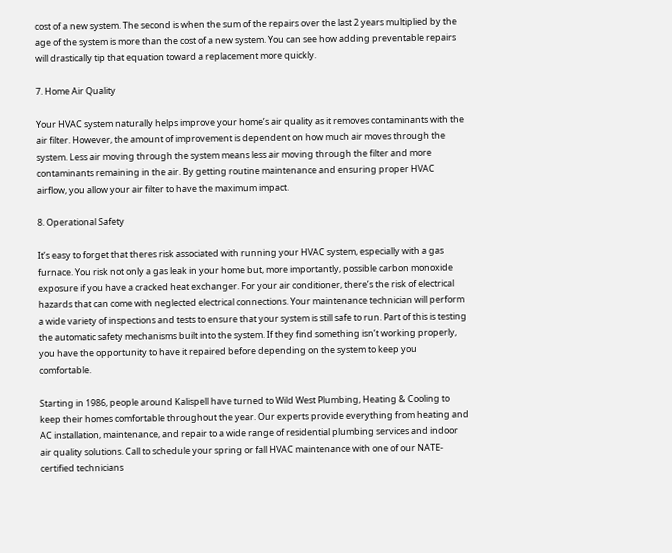cost of a new system. The second is when the sum of the repairs over the last 2 years multiplied by the age of the system is more than the cost of a new system. You can see how adding preventable repairs will drastically tip that equation toward a replacement more quickly.

7. Home Air Quality

Your HVAC system naturally helps improve your home’s air quality as it removes contaminants with the air filter. However, the amount of improvement is dependent on how much air moves through the system. Less air moving through the system means less air moving through the filter and more contaminants remaining in the air. By getting routine maintenance and ensuring proper HVAC airflow, you allow your air filter to have the maximum impact.

8. Operational Safety

It’s easy to forget that theres risk associated with running your HVAC system, especially with a gas furnace. You risk not only a gas leak in your home but, more importantly, possible carbon monoxide exposure if you have a cracked heat exchanger. For your air conditioner, there’s the risk of electrical hazards that can come with neglected electrical connections. Your maintenance technician will perform a wide variety of inspections and tests to ensure that your system is still safe to run. Part of this is testing the automatic safety mechanisms built into the system. If they find something isn’t working properly, you have the opportunity to have it repaired before depending on the system to keep you comfortable.

Starting in 1986, people around Kalispell have turned to Wild West Plumbing, Heating & Cooling to keep their homes comfortable throughout the year. Our experts provide everything from heating and AC installation, maintenance, and repair to a wide range of residential plumbing services and indoor air quality solutions. Call to schedule your spring or fall HVAC maintenance with one of our NATE-certified technicians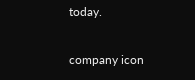today.

company icon